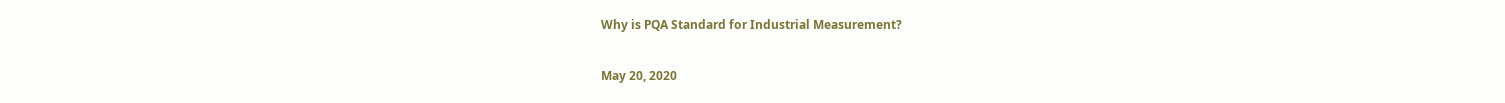Why is PQA Standard for Industrial Measurement?

May 20, 2020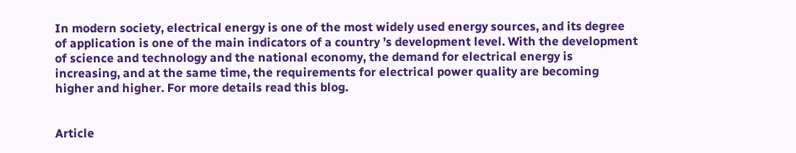In modern society, electrical energy is one of the most widely used energy sources, and its degree of application is one of the main indicators of a country ’s development level. With the development of science and technology and the national economy, the demand for electrical energy is increasing, and at the same time, the requirements for electrical power quality are becoming higher and higher. For more details read this blog.


Article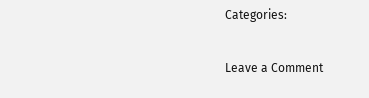Categories:

Leave a Comment